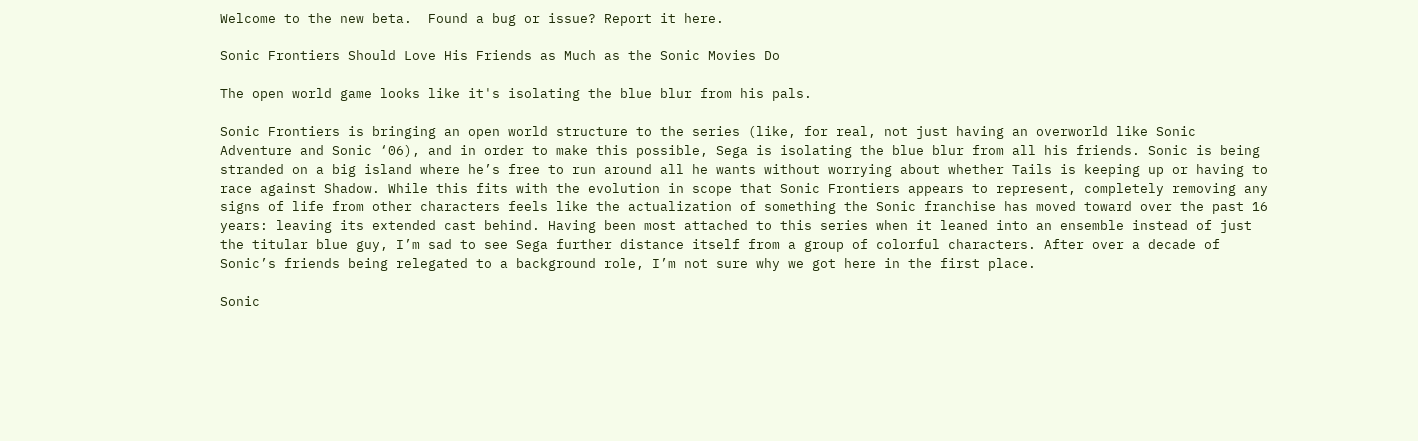Welcome to the new beta.  Found a bug or issue? Report it here.

Sonic Frontiers Should Love His Friends as Much as the Sonic Movies Do

The open world game looks like it's isolating the blue blur from his pals.

Sonic Frontiers is bringing an open world structure to the series (like, for real, not just having an overworld like Sonic Adventure and Sonic ‘06), and in order to make this possible, Sega is isolating the blue blur from all his friends. Sonic is being stranded on a big island where he’s free to run around all he wants without worrying about whether Tails is keeping up or having to race against Shadow. While this fits with the evolution in scope that Sonic Frontiers appears to represent, completely removing any signs of life from other characters feels like the actualization of something the Sonic franchise has moved toward over the past 16 years: leaving its extended cast behind. Having been most attached to this series when it leaned into an ensemble instead of just the titular blue guy, I’m sad to see Sega further distance itself from a group of colorful characters. After over a decade of Sonic’s friends being relegated to a background role, I’m not sure why we got here in the first place.

Sonic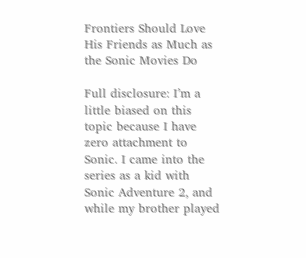Frontiers Should Love His Friends as Much as the Sonic Movies Do

Full disclosure: I’m a little biased on this topic because I have zero attachment to Sonic. I came into the series as a kid with Sonic Adventure 2, and while my brother played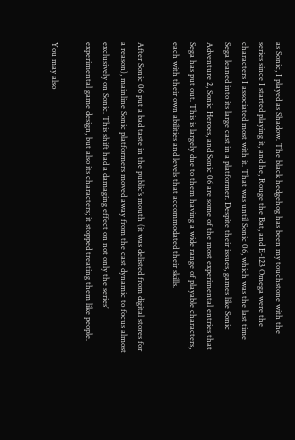as Sonic, I played as Shadow. The black hedgehog has been my touchstone with the series since I started playing it, and he, Rouge the Bat, and E-123 Omega were the characters I associated most with it. That was until Sonic 06, which was the last time Sega leaned into its large cast in a platformer. Despite their issues, games like Sonic Adventure 2, Sonic Heroes, and Sonic 06 are some of the most experimental entries that Sega has put out. This is largely due to them having a wide range of playable characters, each with their own abilities and levels that accommodated their skills.

After Sonic 06 put a bad taste in the public’s mouth (it was delisted from digital stores for a reason), mainline Sonic platformers moved away from the cast dynamic to focus almost exclusively on Sonic. This shift had a damaging effect on not only the series’ experimental game design, but also its characters; it stopped treating them like people.

You may also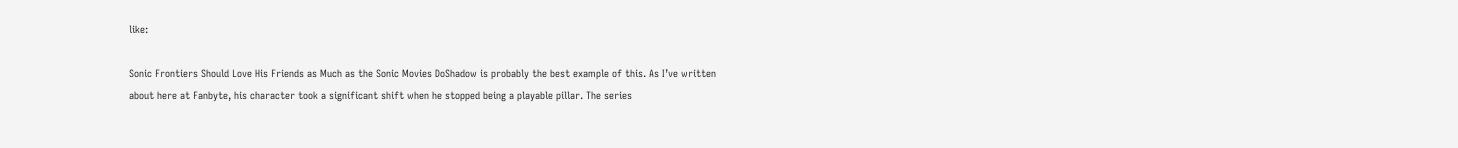like:

Sonic Frontiers Should Love His Friends as Much as the Sonic Movies DoShadow is probably the best example of this. As I’ve written about here at Fanbyte, his character took a significant shift when he stopped being a playable pillar. The series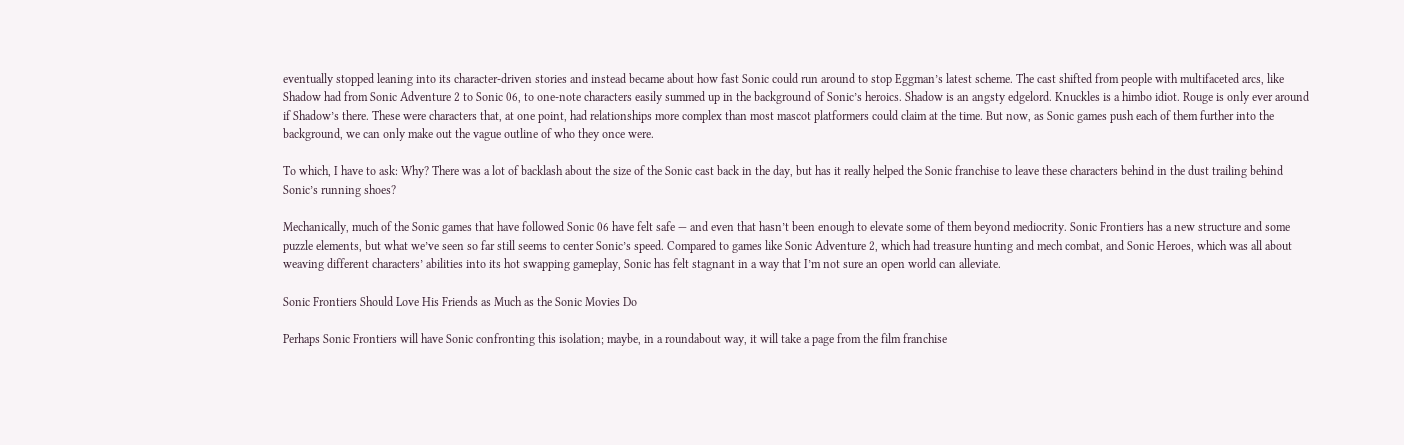eventually stopped leaning into its character-driven stories and instead became about how fast Sonic could run around to stop Eggman’s latest scheme. The cast shifted from people with multifaceted arcs, like Shadow had from Sonic Adventure 2 to Sonic 06, to one-note characters easily summed up in the background of Sonic’s heroics. Shadow is an angsty edgelord. Knuckles is a himbo idiot. Rouge is only ever around if Shadow’s there. These were characters that, at one point, had relationships more complex than most mascot platformers could claim at the time. But now, as Sonic games push each of them further into the background, we can only make out the vague outline of who they once were.

To which, I have to ask: Why? There was a lot of backlash about the size of the Sonic cast back in the day, but has it really helped the Sonic franchise to leave these characters behind in the dust trailing behind Sonic’s running shoes?

Mechanically, much of the Sonic games that have followed Sonic 06 have felt safe — and even that hasn’t been enough to elevate some of them beyond mediocrity. Sonic Frontiers has a new structure and some puzzle elements, but what we’ve seen so far still seems to center Sonic’s speed. Compared to games like Sonic Adventure 2, which had treasure hunting and mech combat, and Sonic Heroes, which was all about weaving different characters’ abilities into its hot swapping gameplay, Sonic has felt stagnant in a way that I’m not sure an open world can alleviate.

Sonic Frontiers Should Love His Friends as Much as the Sonic Movies Do

Perhaps Sonic Frontiers will have Sonic confronting this isolation; maybe, in a roundabout way, it will take a page from the film franchise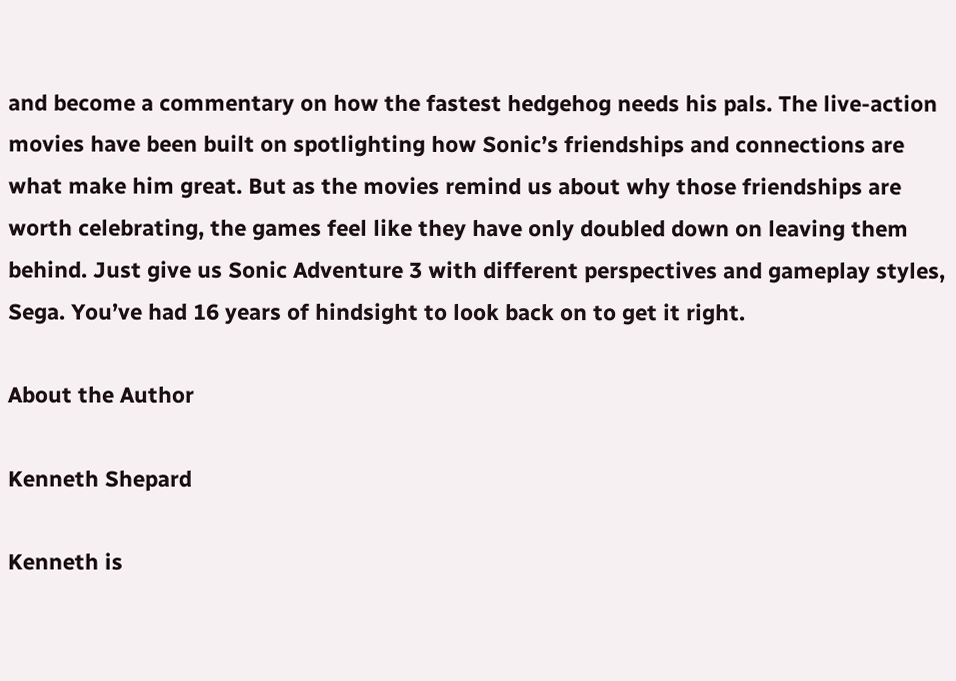and become a commentary on how the fastest hedgehog needs his pals. The live-action movies have been built on spotlighting how Sonic’s friendships and connections are what make him great. But as the movies remind us about why those friendships are worth celebrating, the games feel like they have only doubled down on leaving them behind. Just give us Sonic Adventure 3 with different perspectives and gameplay styles, Sega. You’ve had 16 years of hindsight to look back on to get it right.

About the Author

Kenneth Shepard

Kenneth is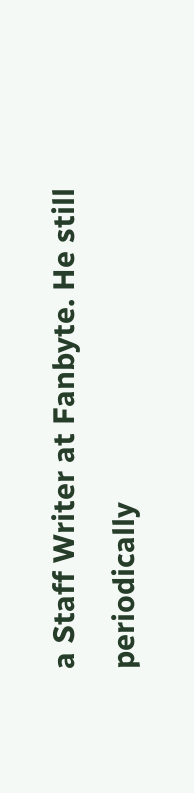a Staff Writer at Fanbyte. He still periodically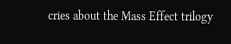cries about the Mass Effect trilogy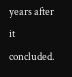years after it concluded.